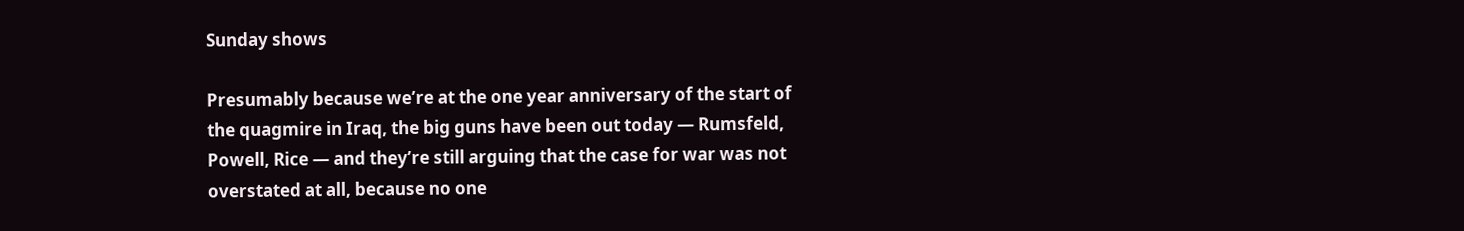Sunday shows

Presumably because we’re at the one year anniversary of the start of the quagmire in Iraq, the big guns have been out today — Rumsfeld, Powell, Rice — and they’re still arguing that the case for war was not overstated at all, because no one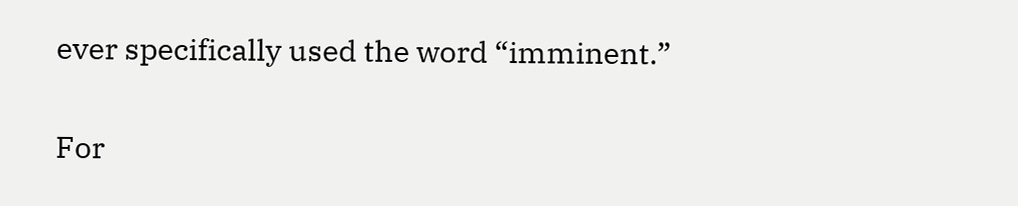ever specifically used the word “imminent.”


For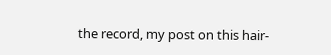the record, my post on this hair-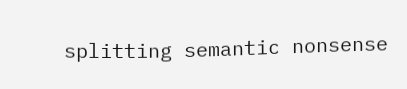splitting semantic nonsense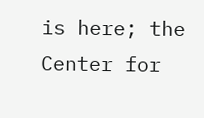is here; the Center for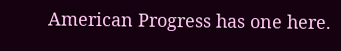American Progress has one here.